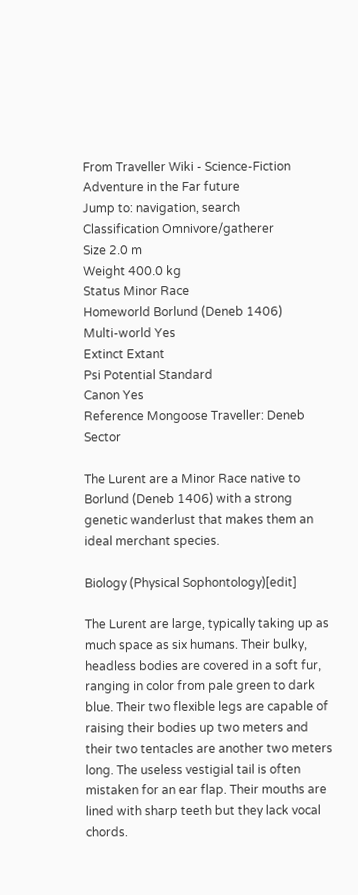From Traveller Wiki - Science-Fiction Adventure in the Far future
Jump to: navigation, search
Classification Omnivore/gatherer
Size 2.0 m
Weight 400.0 kg
Status Minor Race
Homeworld Borlund (Deneb 1406)
Multi-world Yes
Extinct Extant
Psi Potential Standard
Canon Yes
Reference Mongoose Traveller: Deneb Sector

The Lurent are a Minor Race native to Borlund (Deneb 1406) with a strong genetic wanderlust that makes them an ideal merchant species.

Biology (Physical Sophontology)[edit]

The Lurent are large, typically taking up as much space as six humans. Their bulky, headless bodies are covered in a soft fur, ranging in color from pale green to dark blue. Their two flexible legs are capable of raising their bodies up two meters and their two tentacles are another two meters long. The useless vestigial tail is often mistaken for an ear flap. Their mouths are lined with sharp teeth but they lack vocal chords.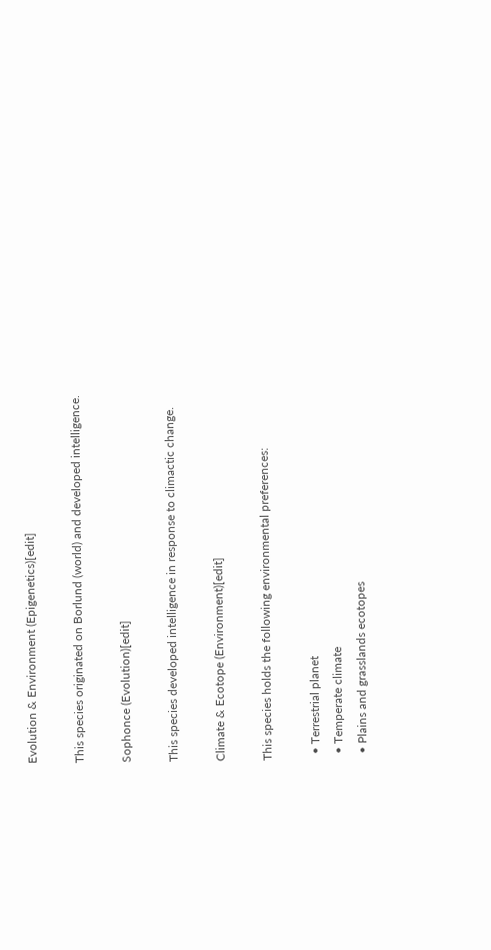Evolution & Environment (Epigenetics)[edit]

This species originated on Borlund (world) and developed intelligence.

Sophonce (Evolution)[edit]

This species developed intelligence in response to climactic change.

Climate & Ecotope (Environment)[edit]

This species holds the following environmental preferences:

  • Terrestrial planet
  • Temperate climate
  • Plains and grasslands ecotopes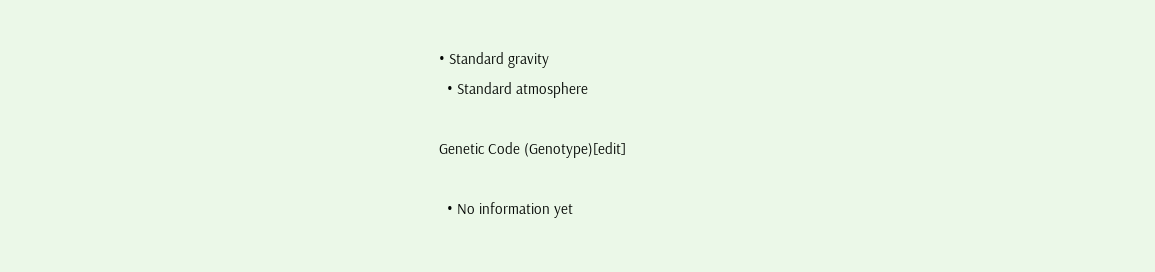• Standard gravity
  • Standard atmosphere

Genetic Code (Genotype)[edit]

  • No information yet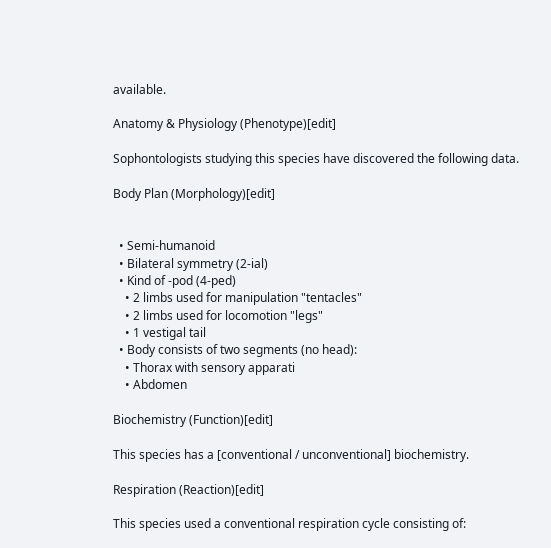available.

Anatomy & Physiology (Phenotype)[edit]

Sophontologists studying this species have discovered the following data.

Body Plan (Morphology)[edit]


  • Semi-humanoid
  • Bilateral symmetry (2-ial)
  • Kind of -pod (4-ped)
    • 2 limbs used for manipulation "tentacles"
    • 2 limbs used for locomotion "legs"
    • 1 vestigal tail
  • Body consists of two segments (no head):
    • Thorax with sensory apparati
    • Abdomen

Biochemistry (Function)[edit]

This species has a [conventional / unconventional] biochemistry.

Respiration (Reaction)[edit]

This species used a conventional respiration cycle consisting of: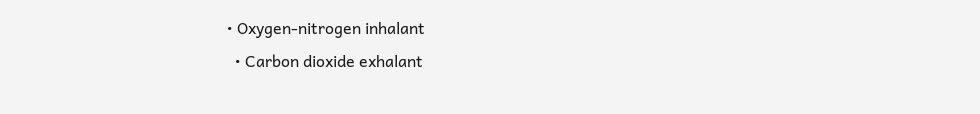• Oxygen-nitrogen inhalant
  • Carbon dioxide exhalant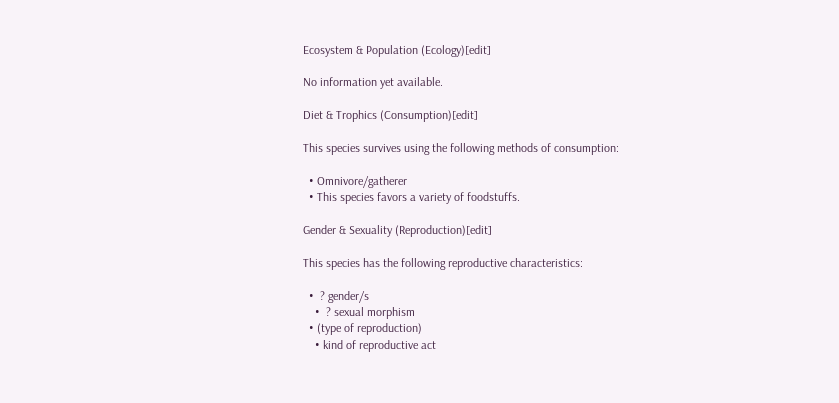Ecosystem & Population (Ecology)[edit]

No information yet available.

Diet & Trophics (Consumption)[edit]

This species survives using the following methods of consumption:

  • Omnivore/gatherer
  • This species favors a variety of foodstuffs.

Gender & Sexuality (Reproduction)[edit]

This species has the following reproductive characteristics:

  •  ? gender/s
    •  ? sexual morphism
  • (type of reproduction)
    • kind of reproductive act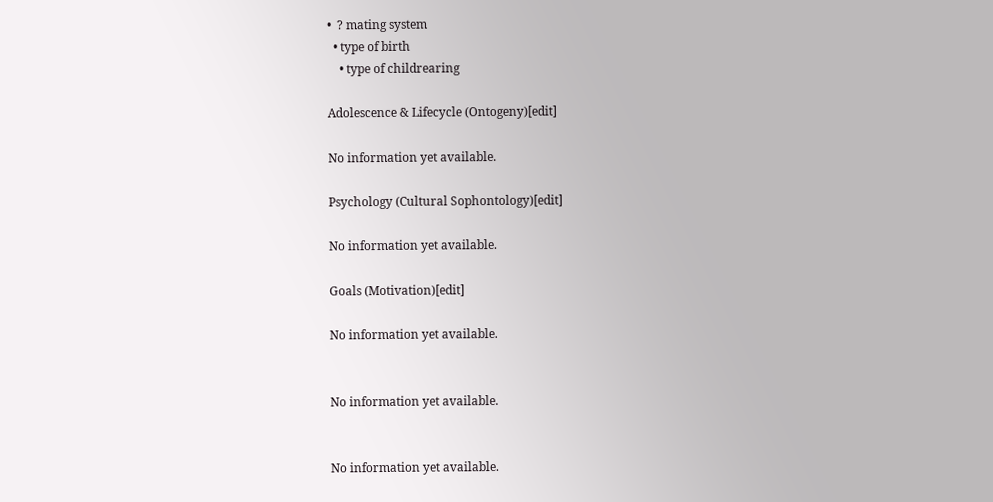•  ? mating system
  • type of birth
    • type of childrearing

Adolescence & Lifecycle (Ontogeny)[edit]

No information yet available.

Psychology (Cultural Sophontology)[edit]

No information yet available.

Goals (Motivation)[edit]

No information yet available.


No information yet available.


No information yet available.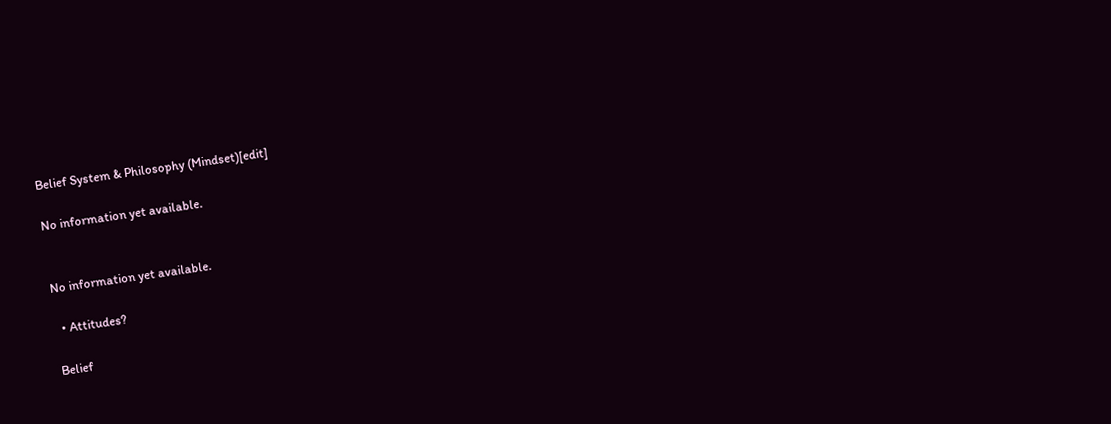Belief System & Philosophy (Mindset)[edit]

No information yet available.


No information yet available.

  • Attitudes?

Belief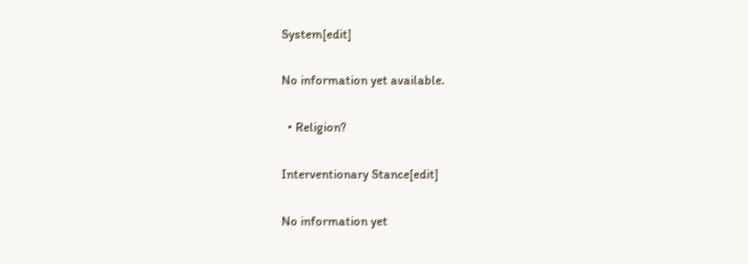System[edit]

No information yet available.

  • Religion?

Interventionary Stance[edit]

No information yet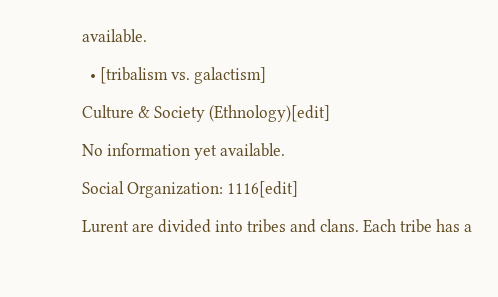available.

  • [tribalism vs. galactism]

Culture & Society (Ethnology)[edit]

No information yet available.

Social Organization: 1116[edit]

Lurent are divided into tribes and clans. Each tribe has a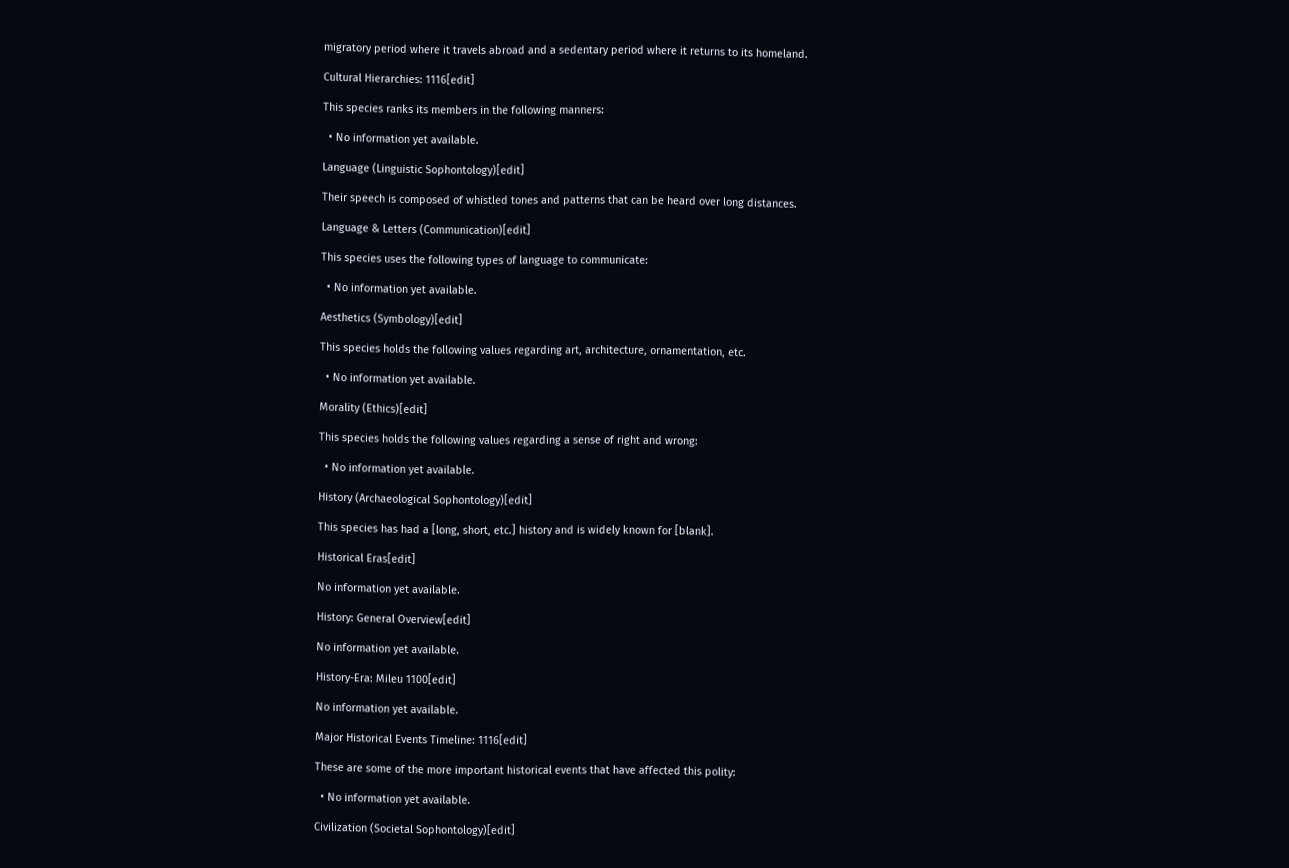migratory period where it travels abroad and a sedentary period where it returns to its homeland.

Cultural Hierarchies: 1116[edit]

This species ranks its members in the following manners:

  • No information yet available.

Language (Linguistic Sophontology)[edit]

Their speech is composed of whistled tones and patterns that can be heard over long distances.

Language & Letters (Communication)[edit]

This species uses the following types of language to communicate:

  • No information yet available.

Aesthetics (Symbology)[edit]

This species holds the following values regarding art, architecture, ornamentation, etc.

  • No information yet available.

Morality (Ethics)[edit]

This species holds the following values regarding a sense of right and wrong:

  • No information yet available.

History (Archaeological Sophontology)[edit]

This species has had a [long, short, etc.] history and is widely known for [blank].

Historical Eras[edit]

No information yet available.

History: General Overview[edit]

No information yet available.

History-Era: Mileu 1100[edit]

No information yet available.

Major Historical Events Timeline: 1116[edit]

These are some of the more important historical events that have affected this polity:

  • No information yet available.

Civilization (Societal Sophontology)[edit]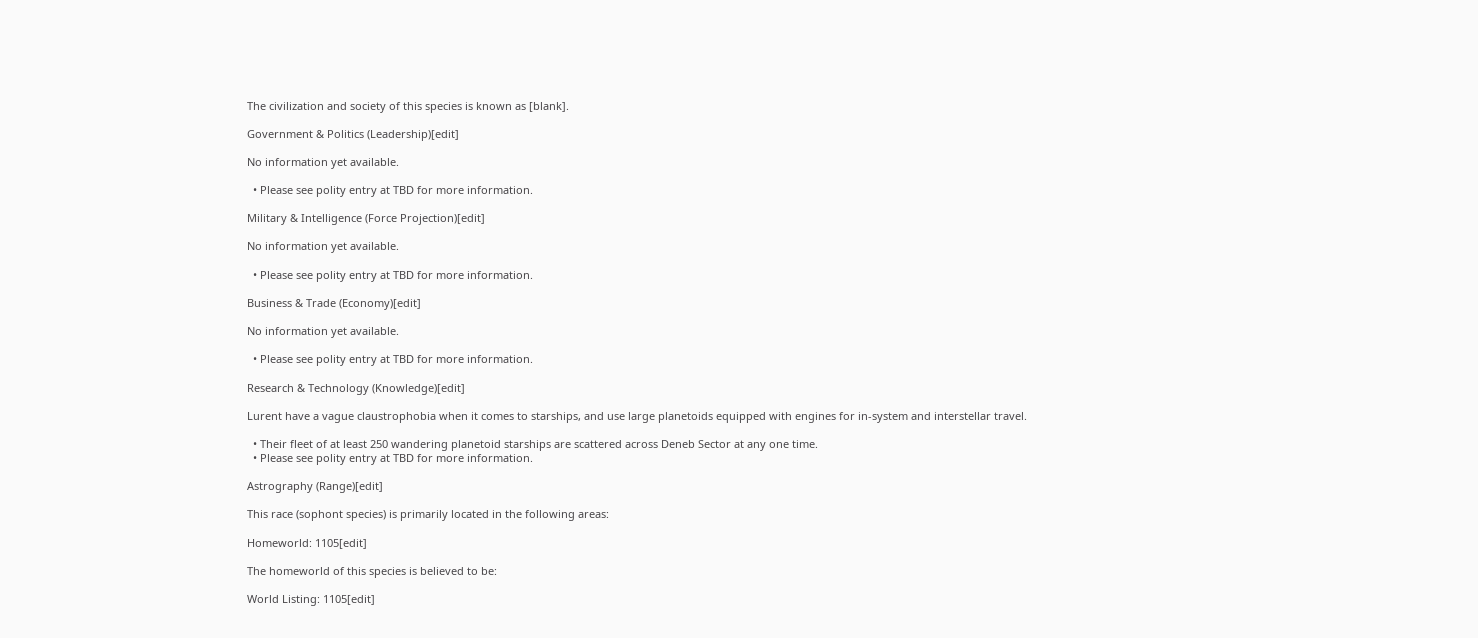The civilization and society of this species is known as [blank].

Government & Politics (Leadership)[edit]

No information yet available.

  • Please see polity entry at TBD for more information.

Military & Intelligence (Force Projection)[edit]

No information yet available.

  • Please see polity entry at TBD for more information.

Business & Trade (Economy)[edit]

No information yet available.

  • Please see polity entry at TBD for more information.

Research & Technology (Knowledge)[edit]

Lurent have a vague claustrophobia when it comes to starships, and use large planetoids equipped with engines for in-system and interstellar travel.

  • Their fleet of at least 250 wandering planetoid starships are scattered across Deneb Sector at any one time.
  • Please see polity entry at TBD for more information.

Astrography (Range)[edit]

This race (sophont species) is primarily located in the following areas:

Homeworld: 1105[edit]

The homeworld of this species is believed to be:

World Listing: 1105[edit]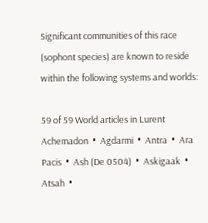Significant communities of this race (sophont species) are known to reside within the following systems and worlds:

59 of 59 World articles in Lurent
Achemadon  •  Agdarmi  •  Antra  •  Ara Pacis  •  Ash (De 0504)  •  Askigaak  •  Atsah  •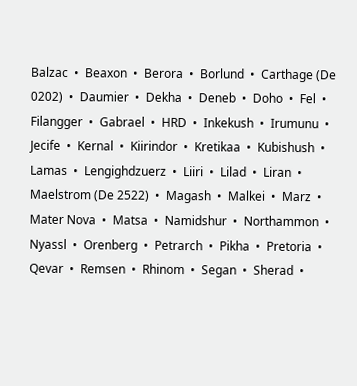Balzac  •  Beaxon  •  Berora  •  Borlund  •  Carthage (De 0202)  •  Daumier  •  Dekha  •  Deneb  •  Doho  •  Fel  •  Filangger  •  Gabrael  •  HRD  •  Inkekush  •  Irumunu  •  Jecife  •  Kernal  •  Kiirindor  •  Kretikaa  •  Kubishush  •  Lamas  •  Lengighdzuerz  •  Liiri  •  Lilad  •  Liran  •  Maelstrom (De 2522)  •  Magash  •  Malkei  •  Marz  •  Mater Nova  •  Matsa  •  Namidshur  •  Northammon  •  Nyassl  •  Orenberg  •  Petrarch  •  Pikha  •  Pretoria  •  Qevar  •  Remsen  •  Rhinom  •  Segan  •  Sherad  •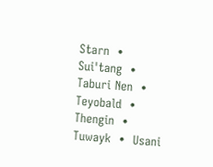Starn  •  Sui'tang  •  Taburi Nen  •  Teyobald  •  Thengin  •  Tuwayk  •  Usani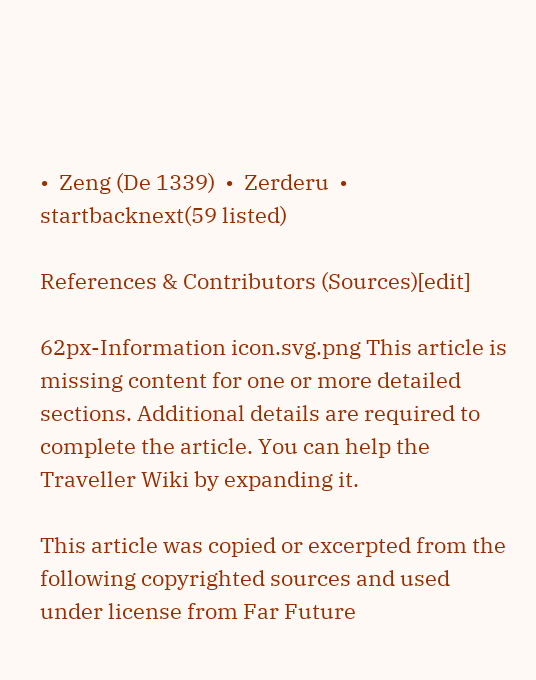•  Zeng (De 1339)  •  Zerderu  •
startbacknext(59 listed)

References & Contributors (Sources)[edit]

62px-Information icon.svg.png This article is missing content for one or more detailed sections. Additional details are required to complete the article. You can help the Traveller Wiki by expanding it.

This article was copied or excerpted from the following copyrighted sources and used under license from Far Future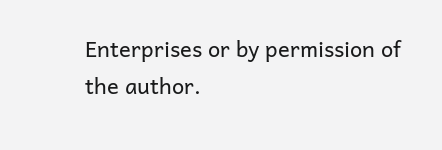Enterprises or by permission of the author.